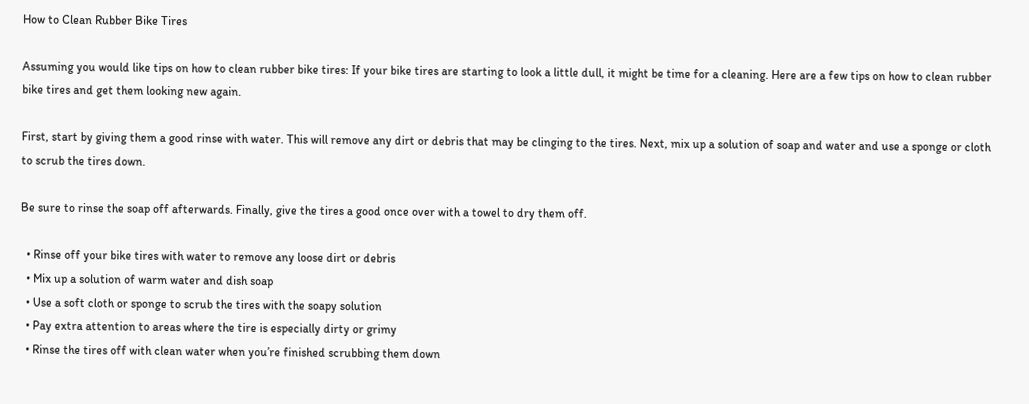How to Clean Rubber Bike Tires

Assuming you would like tips on how to clean rubber bike tires: If your bike tires are starting to look a little dull, it might be time for a cleaning. Here are a few tips on how to clean rubber bike tires and get them looking new again.

First, start by giving them a good rinse with water. This will remove any dirt or debris that may be clinging to the tires. Next, mix up a solution of soap and water and use a sponge or cloth to scrub the tires down.

Be sure to rinse the soap off afterwards. Finally, give the tires a good once over with a towel to dry them off.

  • Rinse off your bike tires with water to remove any loose dirt or debris
  • Mix up a solution of warm water and dish soap
  • Use a soft cloth or sponge to scrub the tires with the soapy solution
  • Pay extra attention to areas where the tire is especially dirty or grimy
  • Rinse the tires off with clean water when you’re finished scrubbing them down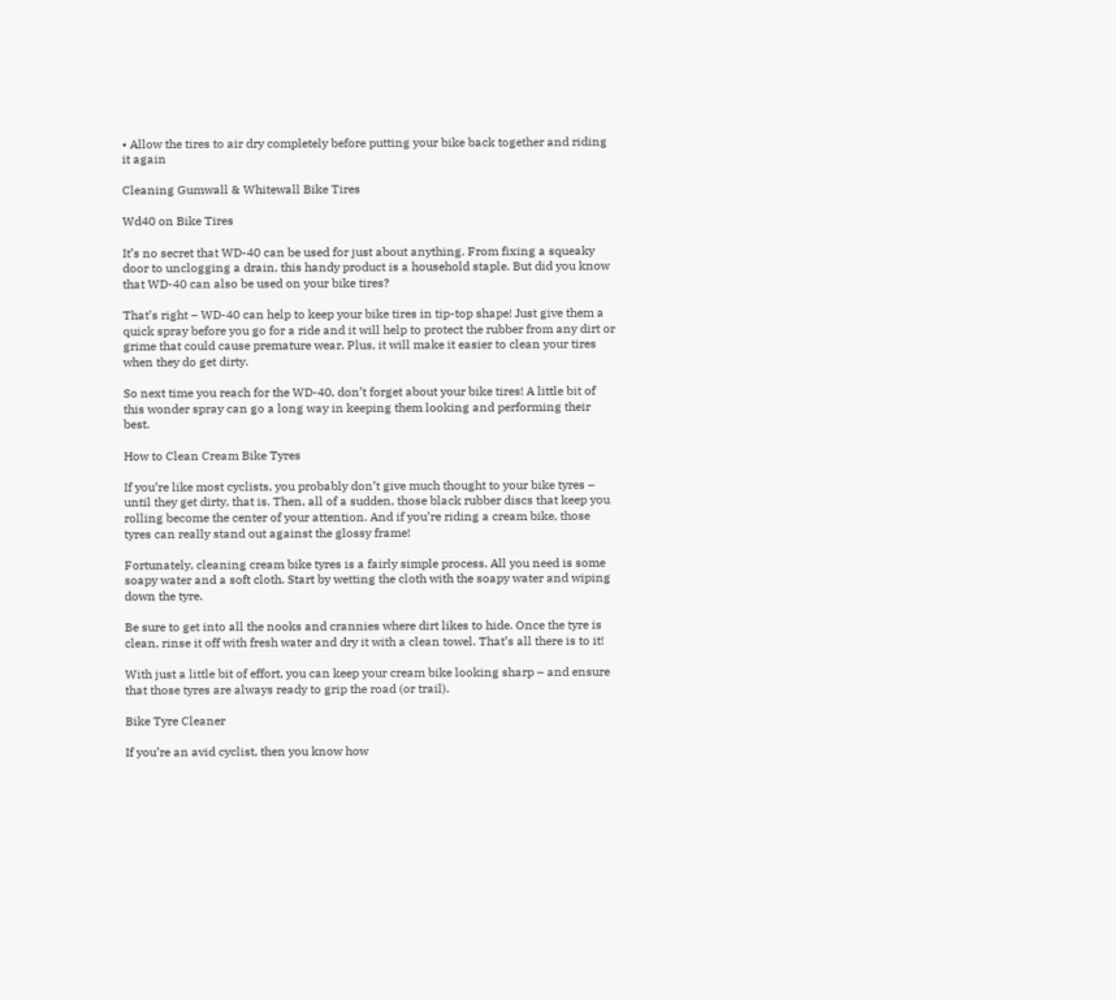• Allow the tires to air dry completely before putting your bike back together and riding it again

Cleaning Gumwall & Whitewall Bike Tires

Wd40 on Bike Tires

It’s no secret that WD-40 can be used for just about anything. From fixing a squeaky door to unclogging a drain, this handy product is a household staple. But did you know that WD-40 can also be used on your bike tires?

That’s right – WD-40 can help to keep your bike tires in tip-top shape! Just give them a quick spray before you go for a ride and it will help to protect the rubber from any dirt or grime that could cause premature wear. Plus, it will make it easier to clean your tires when they do get dirty.

So next time you reach for the WD-40, don’t forget about your bike tires! A little bit of this wonder spray can go a long way in keeping them looking and performing their best.

How to Clean Cream Bike Tyres

If you’re like most cyclists, you probably don’t give much thought to your bike tyres – until they get dirty, that is. Then, all of a sudden, those black rubber discs that keep you rolling become the center of your attention. And if you’re riding a cream bike, those tyres can really stand out against the glossy frame!

Fortunately, cleaning cream bike tyres is a fairly simple process. All you need is some soapy water and a soft cloth. Start by wetting the cloth with the soapy water and wiping down the tyre.

Be sure to get into all the nooks and crannies where dirt likes to hide. Once the tyre is clean, rinse it off with fresh water and dry it with a clean towel. That’s all there is to it!

With just a little bit of effort, you can keep your cream bike looking sharp – and ensure that those tyres are always ready to grip the road (or trail).

Bike Tyre Cleaner

If you’re an avid cyclist, then you know how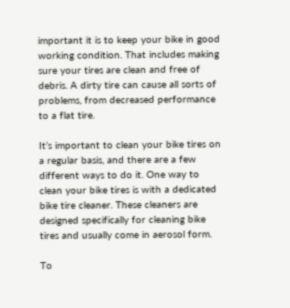important it is to keep your bike in good working condition. That includes making sure your tires are clean and free of debris. A dirty tire can cause all sorts of problems, from decreased performance to a flat tire.

It’s important to clean your bike tires on a regular basis, and there are a few different ways to do it. One way to clean your bike tires is with a dedicated bike tire cleaner. These cleaners are designed specifically for cleaning bike tires and usually come in aerosol form.

To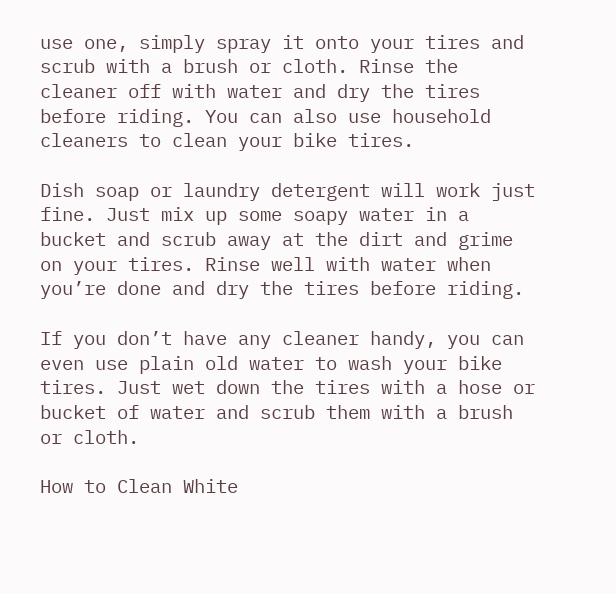use one, simply spray it onto your tires and scrub with a brush or cloth. Rinse the cleaner off with water and dry the tires before riding. You can also use household cleaners to clean your bike tires.

Dish soap or laundry detergent will work just fine. Just mix up some soapy water in a bucket and scrub away at the dirt and grime on your tires. Rinse well with water when you’re done and dry the tires before riding.

If you don’t have any cleaner handy, you can even use plain old water to wash your bike tires. Just wet down the tires with a hose or bucket of water and scrub them with a brush or cloth.

How to Clean White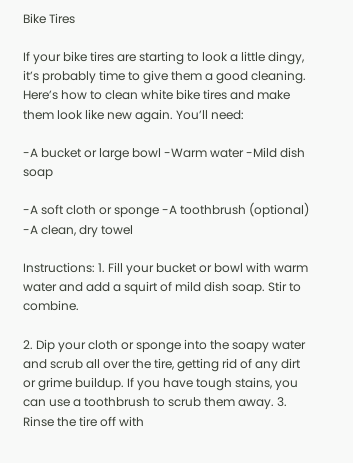Bike Tires

If your bike tires are starting to look a little dingy, it’s probably time to give them a good cleaning. Here’s how to clean white bike tires and make them look like new again. You’ll need:

-A bucket or large bowl -Warm water -Mild dish soap

-A soft cloth or sponge -A toothbrush (optional) -A clean, dry towel

Instructions: 1. Fill your bucket or bowl with warm water and add a squirt of mild dish soap. Stir to combine.

2. Dip your cloth or sponge into the soapy water and scrub all over the tire, getting rid of any dirt or grime buildup. If you have tough stains, you can use a toothbrush to scrub them away. 3. Rinse the tire off with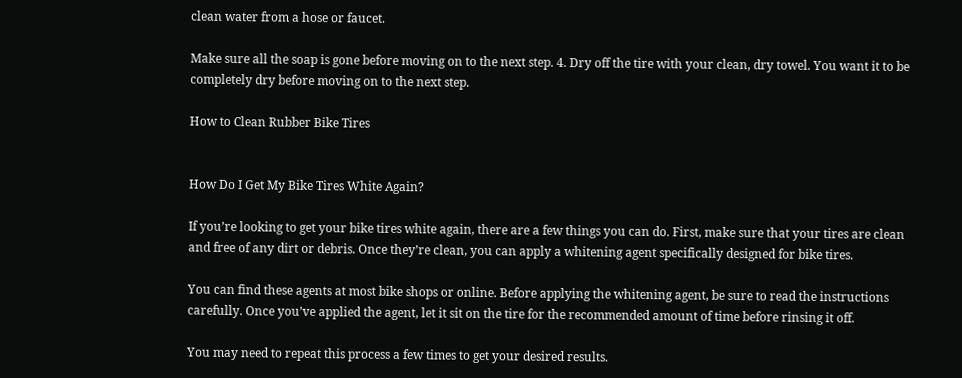clean water from a hose or faucet.

Make sure all the soap is gone before moving on to the next step. 4. Dry off the tire with your clean, dry towel. You want it to be completely dry before moving on to the next step.

How to Clean Rubber Bike Tires


How Do I Get My Bike Tires White Again?

If you’re looking to get your bike tires white again, there are a few things you can do. First, make sure that your tires are clean and free of any dirt or debris. Once they’re clean, you can apply a whitening agent specifically designed for bike tires.

You can find these agents at most bike shops or online. Before applying the whitening agent, be sure to read the instructions carefully. Once you’ve applied the agent, let it sit on the tire for the recommended amount of time before rinsing it off.

You may need to repeat this process a few times to get your desired results.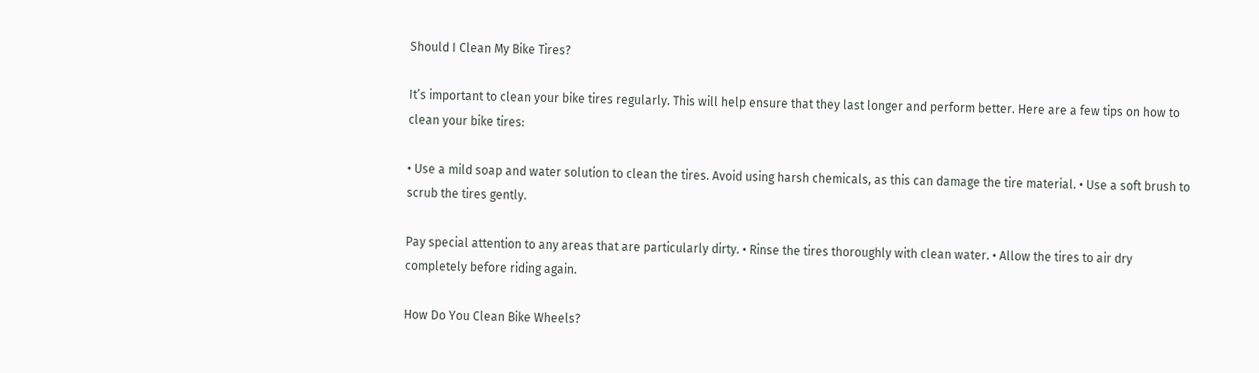Should I Clean My Bike Tires?

It’s important to clean your bike tires regularly. This will help ensure that they last longer and perform better. Here are a few tips on how to clean your bike tires:

• Use a mild soap and water solution to clean the tires. Avoid using harsh chemicals, as this can damage the tire material. • Use a soft brush to scrub the tires gently.

Pay special attention to any areas that are particularly dirty. • Rinse the tires thoroughly with clean water. • Allow the tires to air dry completely before riding again.

How Do You Clean Bike Wheels?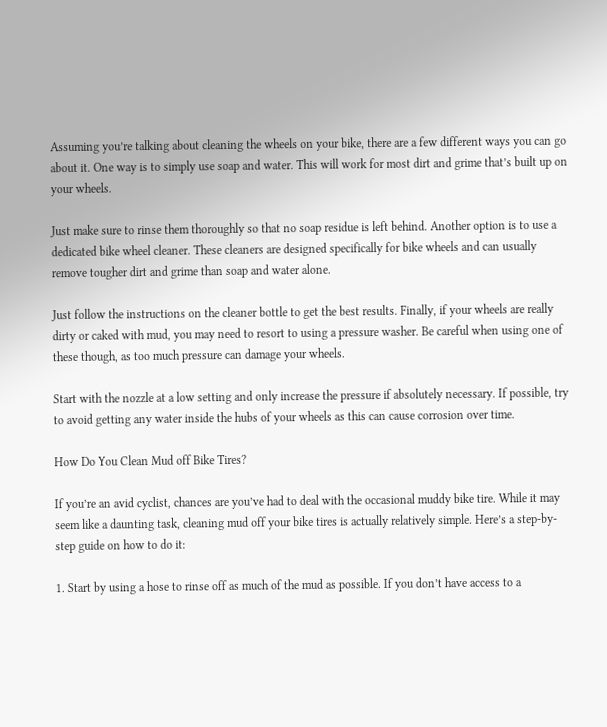Assuming you’re talking about cleaning the wheels on your bike, there are a few different ways you can go about it. One way is to simply use soap and water. This will work for most dirt and grime that’s built up on your wheels.

Just make sure to rinse them thoroughly so that no soap residue is left behind. Another option is to use a dedicated bike wheel cleaner. These cleaners are designed specifically for bike wheels and can usually remove tougher dirt and grime than soap and water alone.

Just follow the instructions on the cleaner bottle to get the best results. Finally, if your wheels are really dirty or caked with mud, you may need to resort to using a pressure washer. Be careful when using one of these though, as too much pressure can damage your wheels.

Start with the nozzle at a low setting and only increase the pressure if absolutely necessary. If possible, try to avoid getting any water inside the hubs of your wheels as this can cause corrosion over time.

How Do You Clean Mud off Bike Tires?

If you’re an avid cyclist, chances are you’ve had to deal with the occasional muddy bike tire. While it may seem like a daunting task, cleaning mud off your bike tires is actually relatively simple. Here’s a step-by-step guide on how to do it:

1. Start by using a hose to rinse off as much of the mud as possible. If you don’t have access to a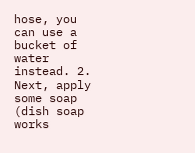hose, you can use a bucket of water instead. 2. Next, apply some soap (dish soap works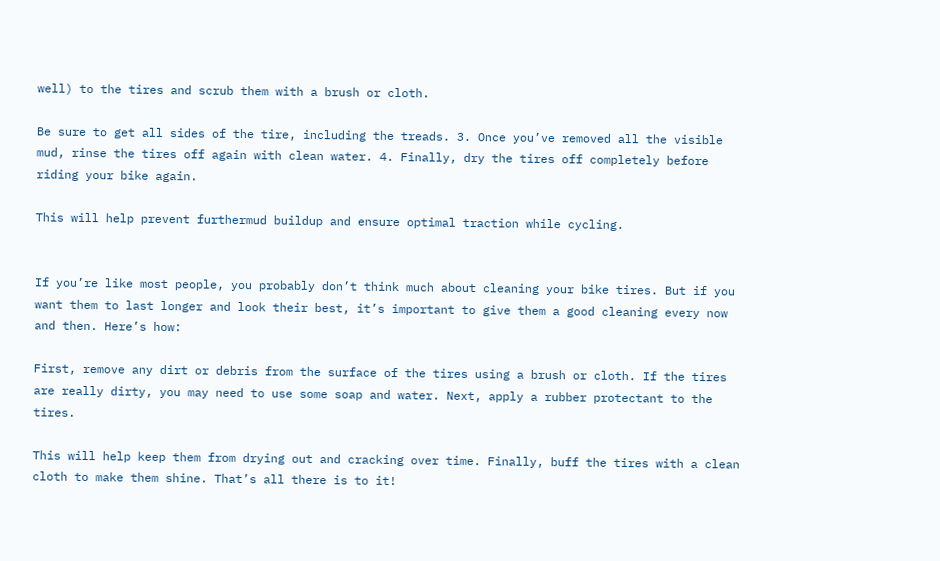well) to the tires and scrub them with a brush or cloth.

Be sure to get all sides of the tire, including the treads. 3. Once you’ve removed all the visible mud, rinse the tires off again with clean water. 4. Finally, dry the tires off completely before riding your bike again.

This will help prevent furthermud buildup and ensure optimal traction while cycling.


If you’re like most people, you probably don’t think much about cleaning your bike tires. But if you want them to last longer and look their best, it’s important to give them a good cleaning every now and then. Here’s how:

First, remove any dirt or debris from the surface of the tires using a brush or cloth. If the tires are really dirty, you may need to use some soap and water. Next, apply a rubber protectant to the tires.

This will help keep them from drying out and cracking over time. Finally, buff the tires with a clean cloth to make them shine. That’s all there is to it!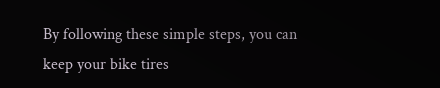By following these simple steps, you can keep your bike tires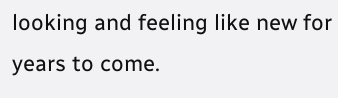looking and feeling like new for years to come.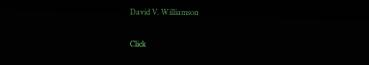David V. Williamson

Click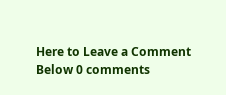Here to Leave a Comment Below 0 comments